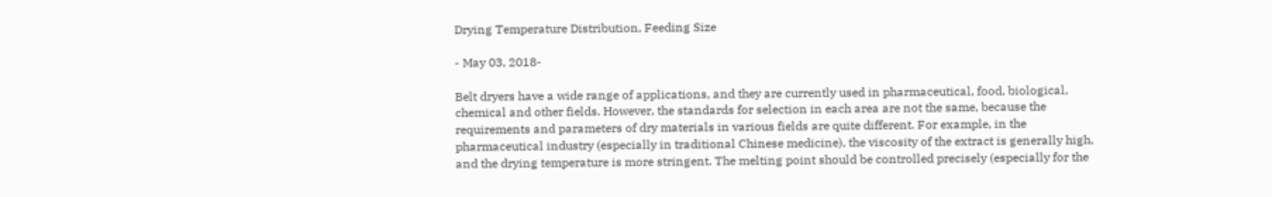Drying Temperature Distribution, Feeding Size

- May 03, 2018-

Belt dryers have a wide range of applications, and they are currently used in pharmaceutical, food, biological, chemical and other fields. However, the standards for selection in each area are not the same, because the requirements and parameters of dry materials in various fields are quite different. For example, in the pharmaceutical industry (especially in traditional Chinese medicine), the viscosity of the extract is generally high, and the drying temperature is more stringent. The melting point should be controlled precisely (especially for the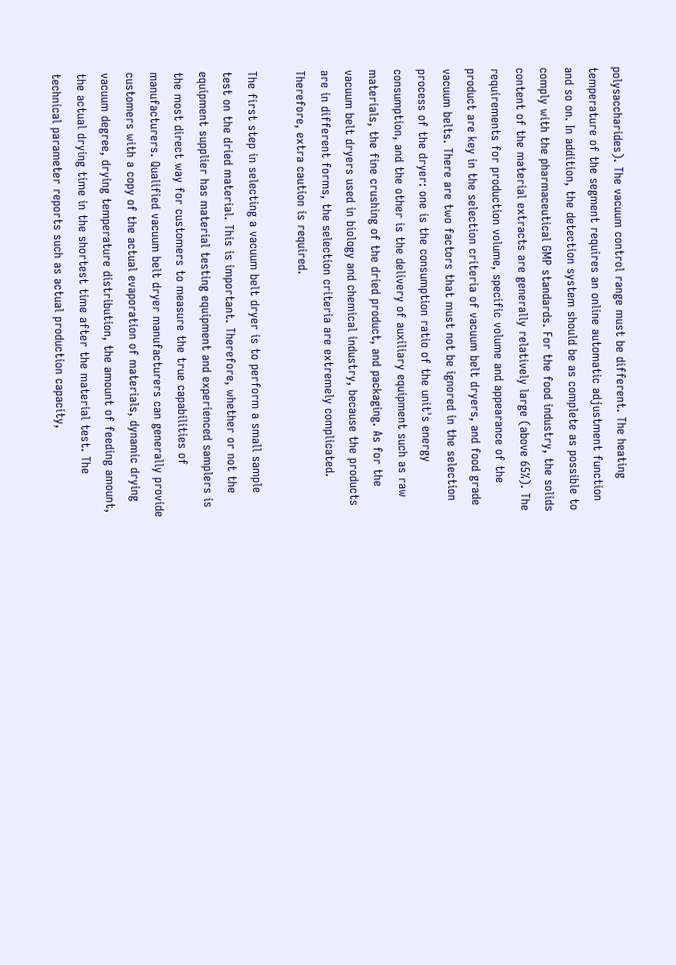polysaccharides). The vacuum control range must be different. The heating temperature of the segment requires an online automatic adjustment function and so on. In addition, the detection system should be as complete as possible to comply with the pharmaceutical GMP standards. For the food industry, the solids content of the material extracts are generally relatively large (above 65%). The requirements for production volume, specific volume and appearance of the product are key in the selection criteria of vacuum belt dryers, and food grade vacuum belts. There are two factors that must not be ignored in the selection process of the dryer: one is the consumption ratio of the unit's energy consumption, and the other is the delivery of auxiliary equipment such as raw materials, the fine crushing of the dried product, and packaging. As for the vacuum belt dryers used in biology and chemical industry, because the products are in different forms, the selection criteria are extremely complicated. Therefore, extra caution is required.

The first step in selecting a vacuum belt dryer is to perform a small sample test on the dried material. This is important. Therefore, whether or not the equipment supplier has material testing equipment and experienced samplers is the most direct way for customers to measure the true capabilities of manufacturers. Qualified vacuum belt dryer manufacturers can generally provide customers with a copy of the actual evaporation of materials, dynamic drying vacuum degree, drying temperature distribution, the amount of feeding amount, the actual drying time in the shortest time after the material test. The technical parameter reports such as actual production capacity,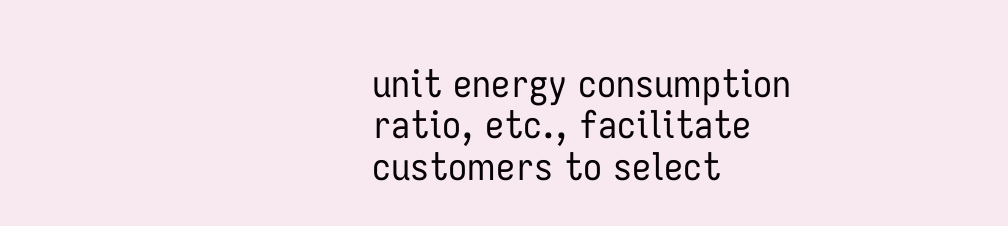unit energy consumption ratio, etc., facilitate customers to select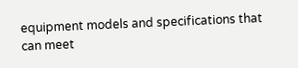equipment models and specifications that can meet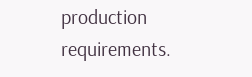production requirements.